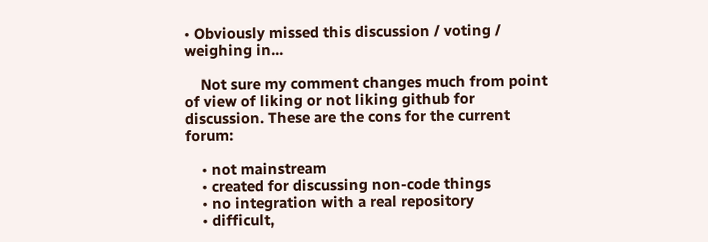• Obviously missed this discussion / voting / weighing in...

    Not sure my comment changes much from point of view of liking or not liking github for discussion. These are the cons for the current forum:

    • not mainstream
    • created for discussing non-code things
    • no integration with a real repository
    • difficult,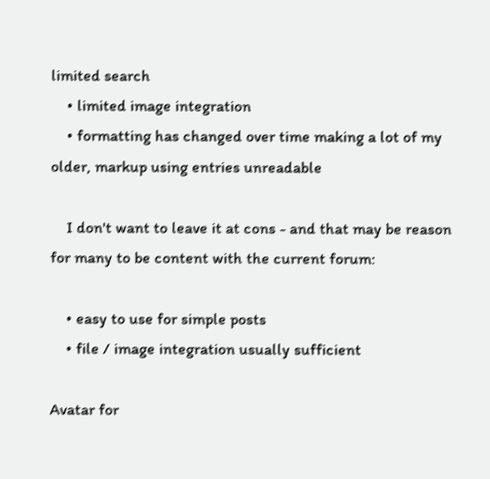limited search
    • limited image integration
    • formatting has changed over time making a lot of my older, markup using entries unreadable

    I don't want to leave it at cons - and that may be reason for many to be content with the current forum:

    • easy to use for simple posts
    • file / image integration usually sufficient

Avatar for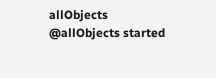allObjects @allObjects started